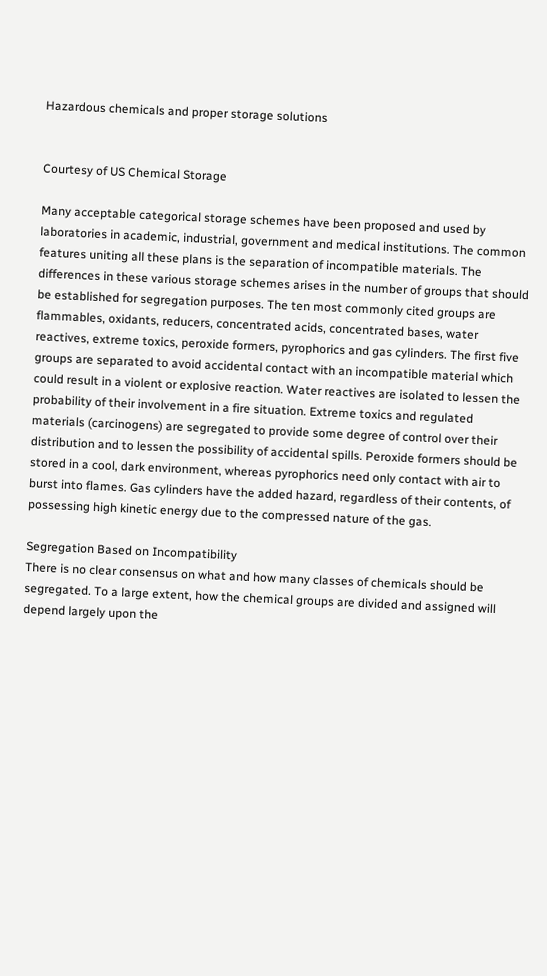Hazardous chemicals and proper storage solutions


Courtesy of US Chemical Storage

Many acceptable categorical storage schemes have been proposed and used by laboratories in academic, industrial, government and medical institutions. The common features uniting all these plans is the separation of incompatible materials. The differences in these various storage schemes arises in the number of groups that should be established for segregation purposes. The ten most commonly cited groups are flammables, oxidants, reducers, concentrated acids, concentrated bases, water reactives, extreme toxics, peroxide formers, pyrophorics and gas cylinders. The first five groups are separated to avoid accidental contact with an incompatible material which could result in a violent or explosive reaction. Water reactives are isolated to lessen the probability of their involvement in a fire situation. Extreme toxics and regulated materials (carcinogens) are segregated to provide some degree of control over their distribution and to lessen the possibility of accidental spills. Peroxide formers should be stored in a cool, dark environment, whereas pyrophorics need only contact with air to burst into flames. Gas cylinders have the added hazard, regardless of their contents, of possessing high kinetic energy due to the compressed nature of the gas.

Segregation Based on Incompatibility
There is no clear consensus on what and how many classes of chemicals should be segregated. To a large extent, how the chemical groups are divided and assigned will depend largely upon the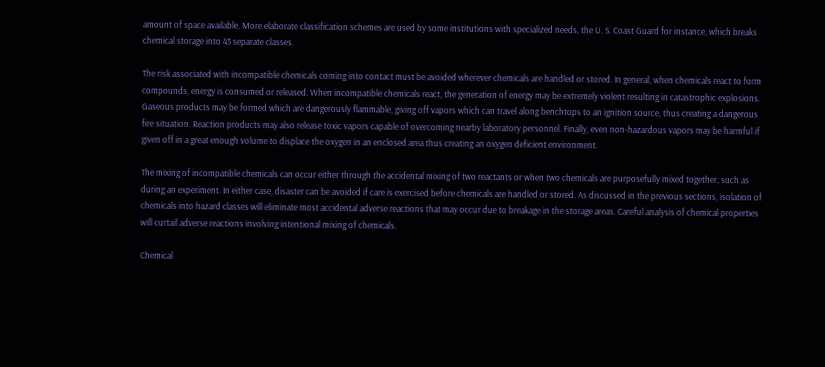amount of space available. More elaborate classification schemes are used by some institutions with specialized needs, the U. S. Coast Guard for instance, which breaks chemical storage into 43 separate classes.

The risk associated with incompatible chemicals coming into contact must be avoided wherever chemicals are handled or stored. In general, when chemicals react to form compounds, energy is consumed or released. When incompatible chemicals react, the generation of energy may be extremely violent resulting in catastrophic explosions. Gaseous products may be formed which are dangerously flammable, giving off vapors which can travel along benchtops to an ignition source, thus creating a dangerous fire situation. Reaction products may also release toxic vapors capable of overcoming nearby laboratory personnel. Finally, even non-hazardous vapors may be harmful if given off in a great enough volume to displace the oxygen in an enclosed area thus creating an oxygen deficient environment.

The mixing of incompatible chemicals can occur either through the accidental mixing of two reactants or when two chemicals are purposefully mixed together, such as during an experiment. In either case, disaster can be avoided if care is exercised before chemicals are handled or stored. As discussed in the previous sections, isolation of chemicals into hazard classes will eliminate most accidental adverse reactions that may occur due to breakage in the storage areas. Careful analysis of chemical properties will curtail adverse reactions involving intentional mixing of chemicals.

Chemical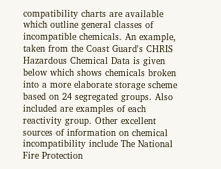compatibility charts are available which outline general classes of incompatible chemicals. An example, taken from the Coast Guard's CHRIS Hazardous Chemical Data is given below which shows chemicals broken into a more elaborate storage scheme based on 24 segregated groups. Also included are examples of each reactivity group. Other excellent sources of information on chemical incompatibility include The National Fire Protection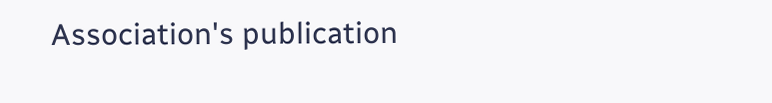Association's publication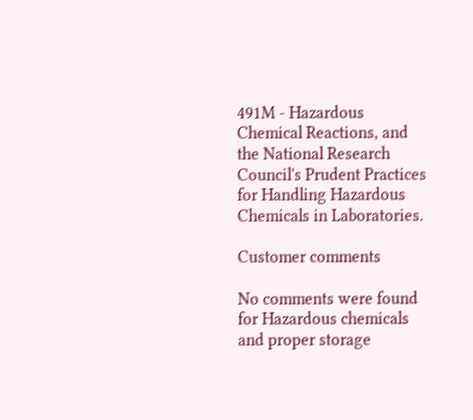491M - Hazardous Chemical Reactions, and the National Research Council's Prudent Practices for Handling Hazardous Chemicals in Laboratories.

Customer comments

No comments were found for Hazardous chemicals and proper storage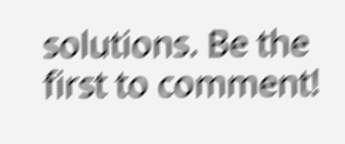solutions. Be the first to comment!